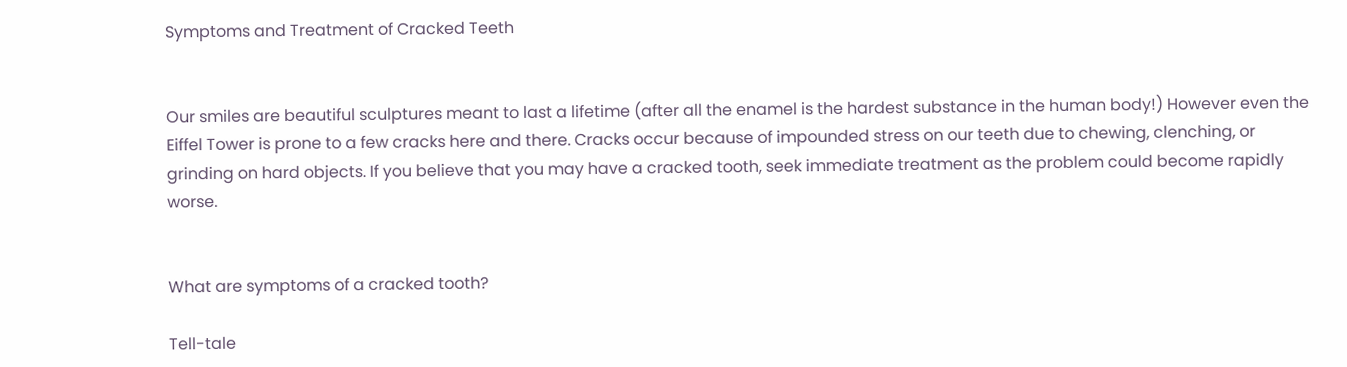Symptoms and Treatment of Cracked Teeth


Our smiles are beautiful sculptures meant to last a lifetime (after all the enamel is the hardest substance in the human body!) However even the Eiffel Tower is prone to a few cracks here and there. Cracks occur because of impounded stress on our teeth due to chewing, clenching, or grinding on hard objects. If you believe that you may have a cracked tooth, seek immediate treatment as the problem could become rapidly worse.


What are symptoms of a cracked tooth?

Tell-tale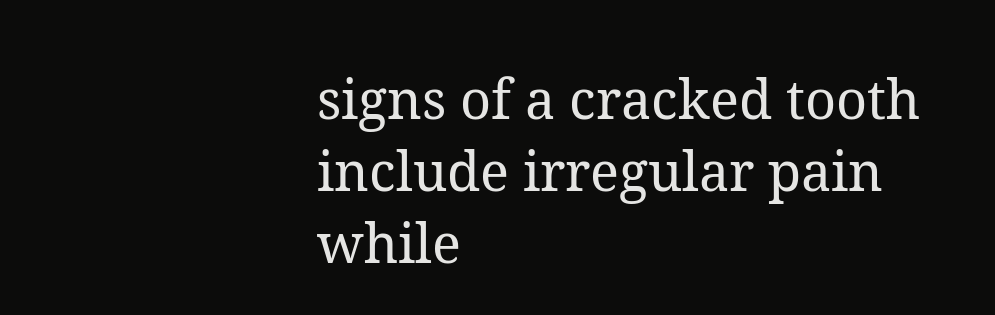signs of a cracked tooth include irregular pain while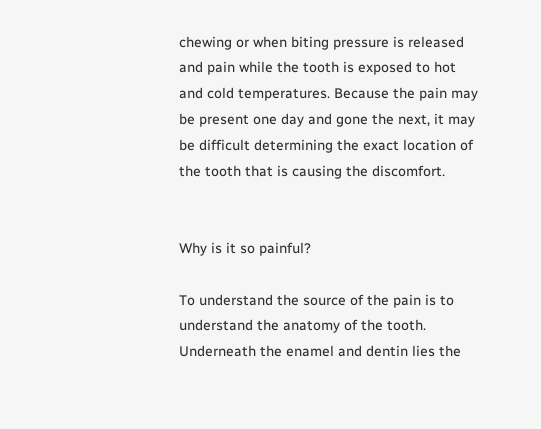chewing or when biting pressure is released and pain while the tooth is exposed to hot and cold temperatures. Because the pain may be present one day and gone the next, it may be difficult determining the exact location of the tooth that is causing the discomfort.


Why is it so painful?

To understand the source of the pain is to understand the anatomy of the tooth. Underneath the enamel and dentin lies the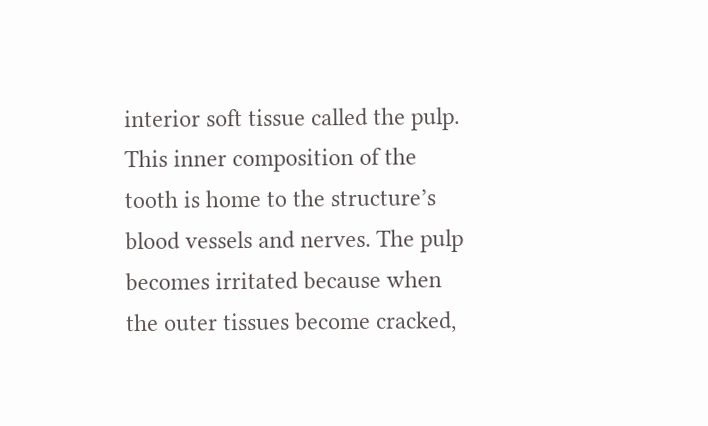interior soft tissue called the pulp. This inner composition of the tooth is home to the structure’s blood vessels and nerves. The pulp becomes irritated because when the outer tissues become cracked,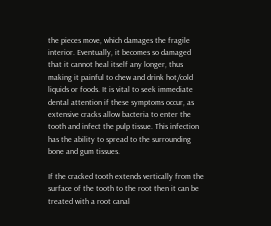the pieces move, which damages the fragile interior. Eventually, it becomes so damaged that it cannot heal itself any longer, thus making it painful to chew and drink hot/cold liquids or foods. It is vital to seek immediate dental attention if these symptoms occur, as extensive cracks allow bacteria to enter the tooth and infect the pulp tissue. This infection has the ability to spread to the surrounding bone and gum tissues.

If the cracked tooth extends vertically from the surface of the tooth to the root then it can be treated with a root canal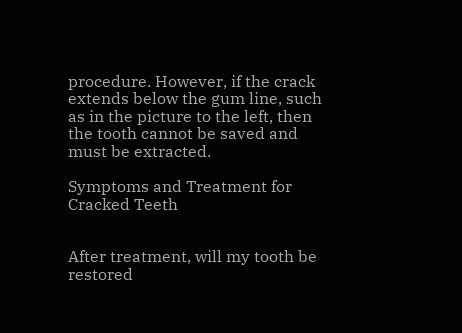procedure. However, if the crack extends below the gum line, such as in the picture to the left, then the tooth cannot be saved and must be extracted.

Symptoms and Treatment for Cracked Teeth


After treatment, will my tooth be restored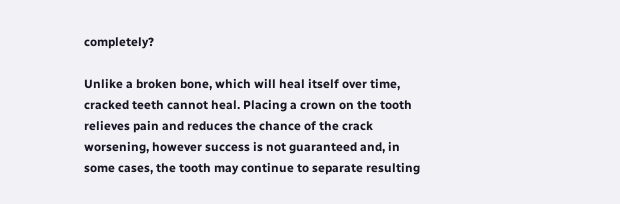completely?

Unlike a broken bone, which will heal itself over time, cracked teeth cannot heal. Placing a crown on the tooth relieves pain and reduces the chance of the crack worsening, however success is not guaranteed and, in some cases, the tooth may continue to separate resulting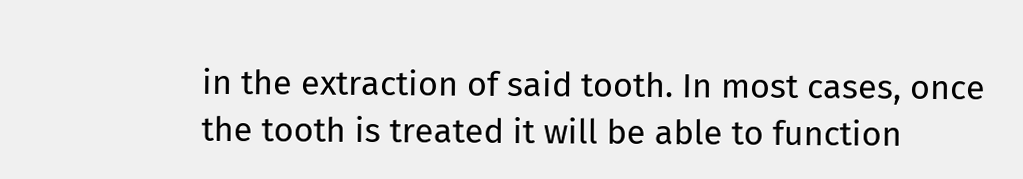in the extraction of said tooth. In most cases, once the tooth is treated it will be able to function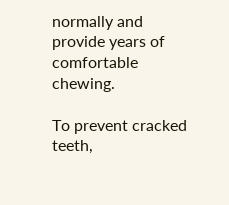normally and provide years of comfortable chewing.

To prevent cracked teeth,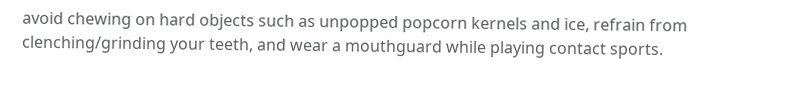avoid chewing on hard objects such as unpopped popcorn kernels and ice, refrain from clenching/grinding your teeth, and wear a mouthguard while playing contact sports.